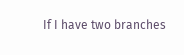If I have two branches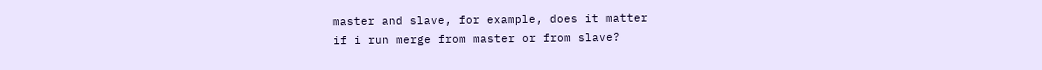master and slave, for example, does it matter
if i run merge from master or from slave?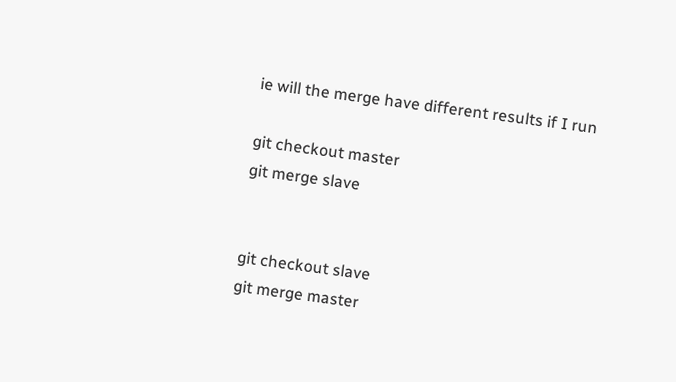ie will the merge have different results if I run

git checkout master
git merge slave


git checkout slave
git merge master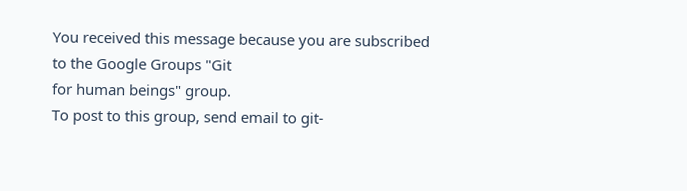You received this message because you are subscribed to the Google Groups "Git
for human beings" group.
To post to this group, send email to git-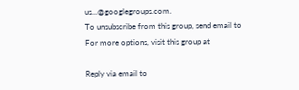us...@googlegroups.com.
To unsubscribe from this group, send email to
For more options, visit this group at

Reply via email to